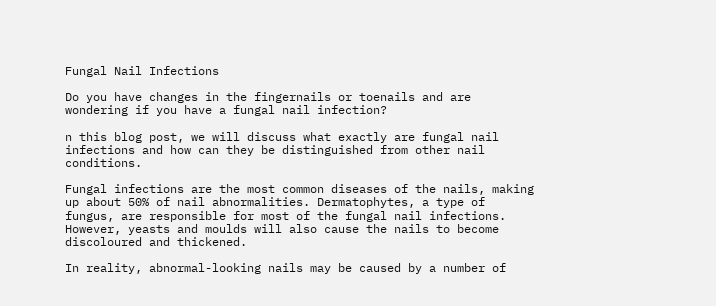Fungal Nail Infections

Do you have changes in the fingernails or toenails and are wondering if you have a fungal nail infection?

n this blog post, we will discuss what exactly are fungal nail infections and how can they be distinguished from other nail conditions.

Fungal infections are the most common diseases of the nails, making up about 50% of nail abnormalities. Dermatophytes, a type of fungus, are responsible for most of the fungal nail infections. However, yeasts and moulds will also cause the nails to become discoloured and thickened.

In reality, abnormal-looking nails may be caused by a number of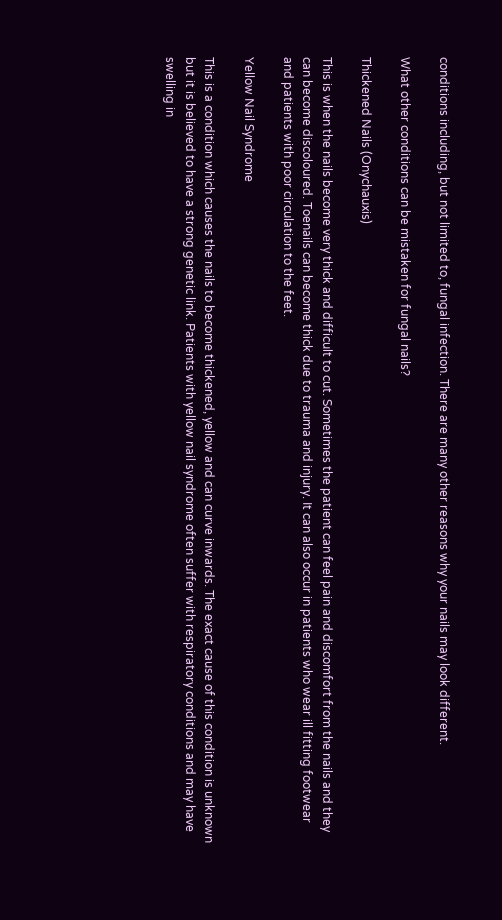conditions including, but not limited to, fungal infection. There are many other reasons why your nails may look different.

What other conditions can be mistaken for fungal nails?

Thickened Nails (Onychauxis)

This is when the nails become very thick and difficult to cut. Sometimes the patient can feel pain and discomfort from the nails and they can become discoloured. Toenails can become thick due to trauma and injury. It can also occur in patients who wear ill fitting footwear and patients with poor circulation to the feet.

Yellow Nail Syndrome

This is a condition which causes the nails to become thickened, yellow and can curve inwards. The exact cause of this condition is unknown but it is believed to have a strong genetic link. Patients with yellow nail syndrome often suffer with respiratory conditions and may have swelling in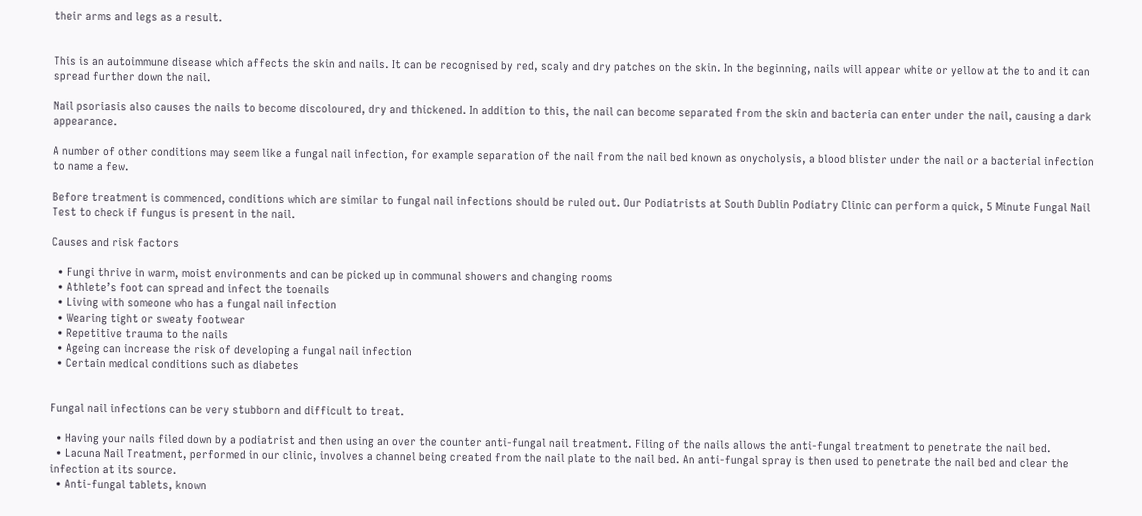their arms and legs as a result.


This is an autoimmune disease which affects the skin and nails. It can be recognised by red, scaly and dry patches on the skin. In the beginning, nails will appear white or yellow at the to and it can spread further down the nail.

Nail psoriasis also causes the nails to become discoloured, dry and thickened. In addition to this, the nail can become separated from the skin and bacteria can enter under the nail, causing a dark appearance.

A number of other conditions may seem like a fungal nail infection, for example separation of the nail from the nail bed known as onycholysis, a blood blister under the nail or a bacterial infection to name a few.

Before treatment is commenced, conditions which are similar to fungal nail infections should be ruled out. Our Podiatrists at South Dublin Podiatry Clinic can perform a quick, 5 Minute Fungal Nail Test to check if fungus is present in the nail.

Causes and risk factors

  • Fungi thrive in warm, moist environments and can be picked up in communal showers and changing rooms
  • Athlete’s foot can spread and infect the toenails
  • Living with someone who has a fungal nail infection
  • Wearing tight or sweaty footwear
  • Repetitive trauma to the nails
  • Ageing can increase the risk of developing a fungal nail infection
  • Certain medical conditions such as diabetes


Fungal nail infections can be very stubborn and difficult to treat.

  • Having your nails filed down by a podiatrist and then using an over the counter anti-fungal nail treatment. Filing of the nails allows the anti-fungal treatment to penetrate the nail bed.
  • Lacuna Nail Treatment, performed in our clinic, involves a channel being created from the nail plate to the nail bed. An anti-fungal spray is then used to penetrate the nail bed and clear the infection at its source.
  • Anti-fungal tablets, known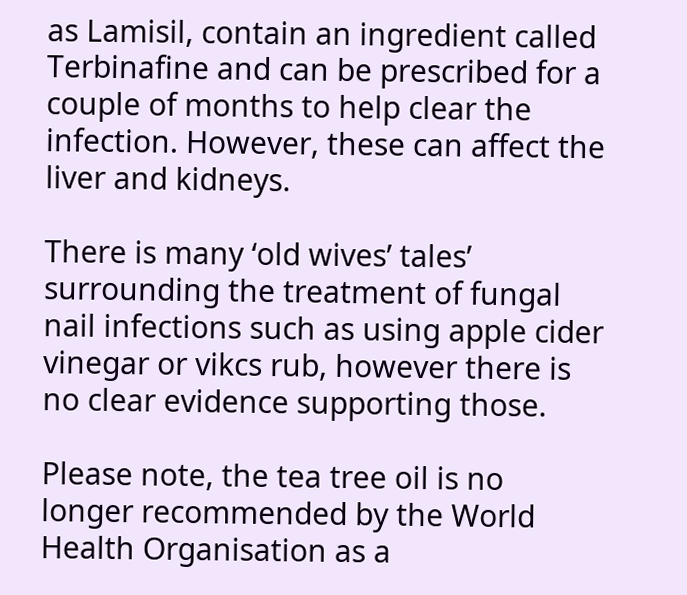as Lamisil, contain an ingredient called Terbinafine and can be prescribed for a couple of months to help clear the infection. However, these can affect the liver and kidneys.

There is many ‘old wives’ tales’ surrounding the treatment of fungal nail infections such as using apple cider vinegar or vikcs rub, however there is no clear evidence supporting those.

Please note, the tea tree oil is no longer recommended by the World Health Organisation as a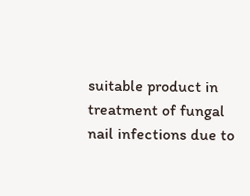suitable product in treatment of fungal nail infections due to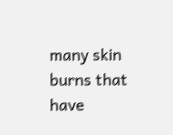many skin burns that have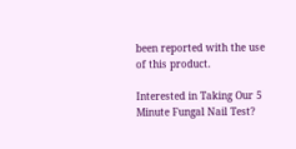been reported with the use of this product.

Interested in Taking Our 5 Minute Fungal Nail Test?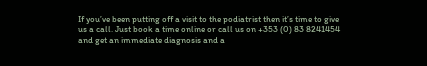If you’ve been putting off a visit to the podiatrist then it’s time to give us a call. Just book a time online or call us on +353 (0) 83 8241454 and get an immediate diagnosis and a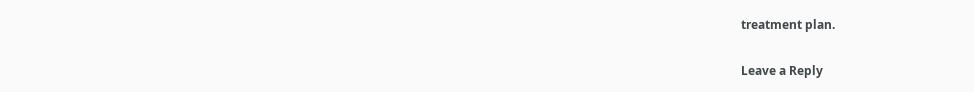treatment plan.

Leave a Reply